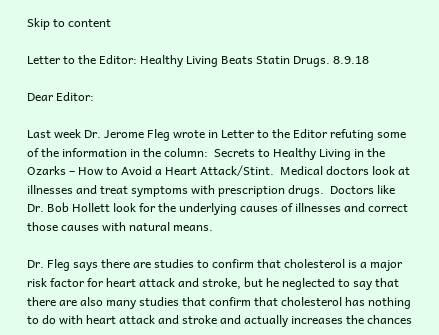Skip to content

Letter to the Editor: Healthy Living Beats Statin Drugs. 8.9.18

Dear Editor:

Last week Dr. Jerome Fleg wrote in Letter to the Editor refuting some of the information in the column:  Secrets to Healthy Living in the Ozarks – How to Avoid a Heart Attack/Stint.  Medical doctors look at illnesses and treat symptoms with prescription drugs.  Doctors like Dr. Bob Hollett look for the underlying causes of illnesses and correct those causes with natural means.

Dr. Fleg says there are studies to confirm that cholesterol is a major risk factor for heart attack and stroke, but he neglected to say that there are also many studies that confirm that cholesterol has nothing to do with heart attack and stroke and actually increases the chances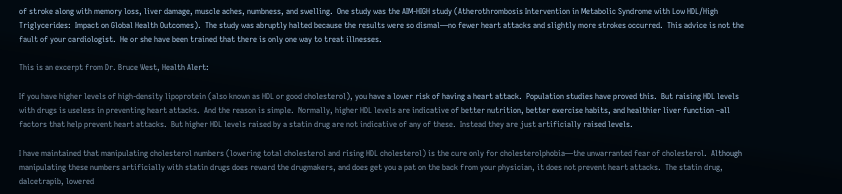of stroke along with memory loss, liver damage, muscle aches, numbness, and swelling.  One study was the AIM-HIGH study (Atherothrombosis Intervention in Metabolic Syndrome with Low HDL/High Triglycerides:  Impact on Global Health Outcomes).  The study was abruptly halted because the results were so dismal—no fewer heart attacks and slightly more strokes occurred.  This advice is not the fault of your cardiologist.  He or she have been trained that there is only one way to treat illnesses.

This is an excerpt from Dr. Bruce West, Health Alert:

If you have higher levels of high-density lipoprotein (also known as HDL or good cholesterol), you have a lower risk of having a heart attack.  Population studies have proved this.  But raising HDL levels with drugs is useless in preventing heart attacks.  And the reason is simple.  Normally, higher HDL levels are indicative of better nutrition, better exercise habits, and healthier liver function –all factors that help prevent heart attacks.  But higher HDL levels raised by a statin drug are not indicative of any of these.  Instead they are just artificially raised levels.

I have maintained that manipulating cholesterol numbers (lowering total cholesterol and rising HDL cholesterol) is the cure only for cholesterolphobia—the unwarranted fear of cholesterol.  Although manipulating these numbers artificially with statin drugs does reward the drugmakers, and does get you a pat on the back from your physician, it does not prevent heart attacks.  The statin drug, dalcetrapib, lowered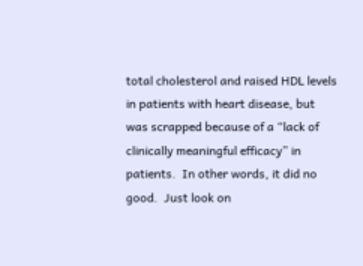total cholesterol and raised HDL levels in patients with heart disease, but was scrapped because of a “lack of clinically meaningful efficacy” in patients.  In other words, it did no good.  Just look on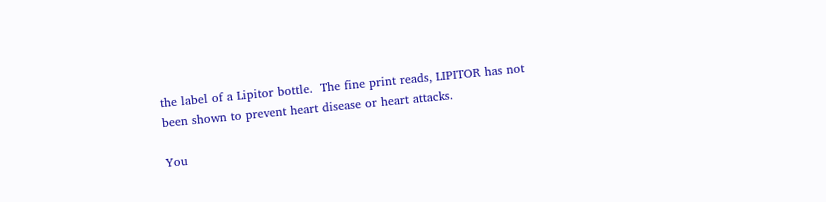the label of a Lipitor bottle.  The fine print reads, LIPITOR has not been shown to prevent heart disease or heart attacks.

You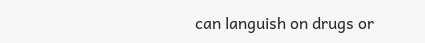can languish on drugs or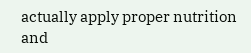actually apply proper nutrition and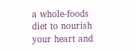a whole-foods diet to nourish your heart and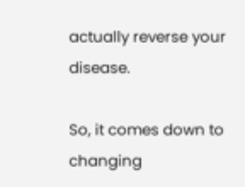actually reverse your disease.

So, it comes down to changing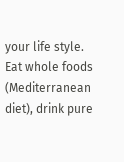your life style.  Eat whole foods (Mediterranean diet), drink pure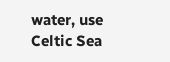water, use Celtic Sea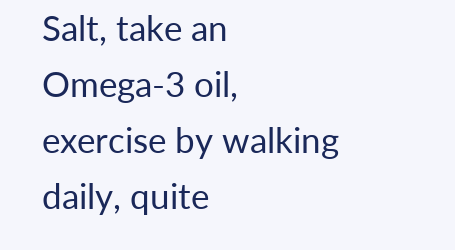Salt, take an Omega-3 oil, exercise by walking daily, quite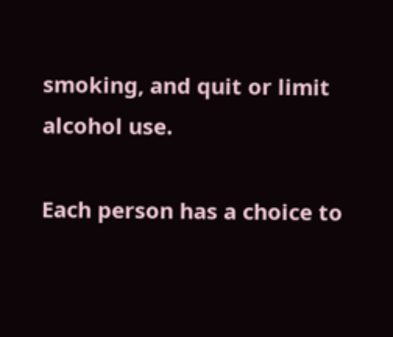smoking, and quit or limit alcohol use.

Each person has a choice to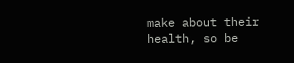make about their health, so be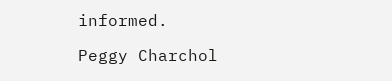informed.

Peggy Charchol